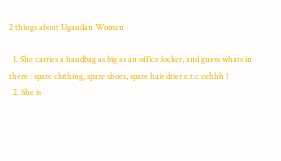2 things about Ugandan Women

  1. She carries a handbag as big as an office locker, and guess whats in there : spare clothing, spare shoes, spare hair drier e.t.c eehhh !
  2. She is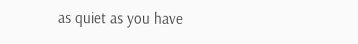as quiet as you have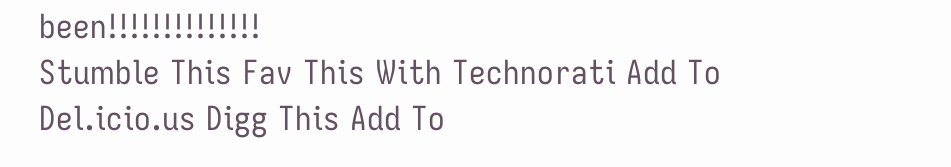been!!!!!!!!!!!!!!
Stumble This Fav This With Technorati Add To Del.icio.us Digg This Add To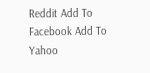Reddit Add To Facebook Add To Yahoo